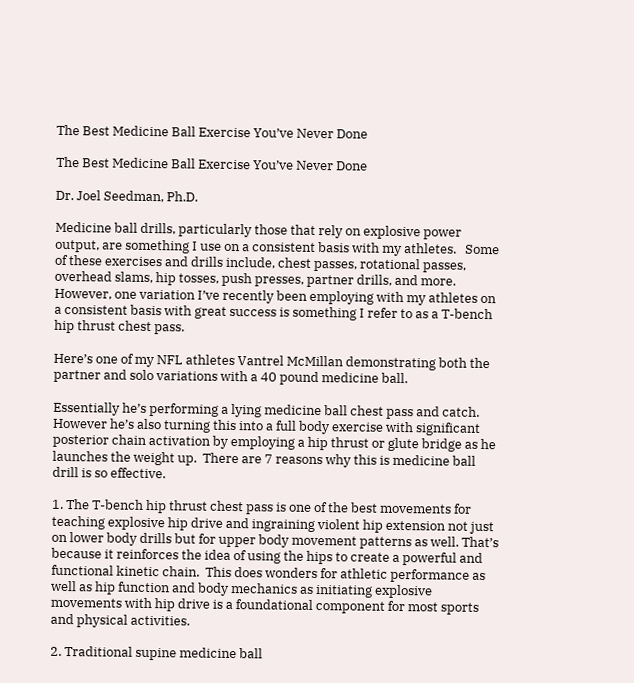The Best Medicine Ball Exercise You’ve Never Done

The Best Medicine Ball Exercise You’ve Never Done

Dr. Joel Seedman, Ph.D.

Medicine ball drills, particularly those that rely on explosive power output, are something I use on a consistent basis with my athletes.   Some of these exercises and drills include, chest passes, rotational passes, overhead slams, hip tosses, push presses, partner drills, and more.  However, one variation I’ve recently been employing with my athletes on a consistent basis with great success is something I refer to as a T-bench hip thrust chest pass.

Here’s one of my NFL athletes Vantrel McMillan demonstrating both the partner and solo variations with a 40 pound medicine ball.

Essentially he’s performing a lying medicine ball chest pass and catch. However he’s also turning this into a full body exercise with significant posterior chain activation by employing a hip thrust or glute bridge as he launches the weight up.  There are 7 reasons why this is medicine ball drill is so effective.

1. The T-bench hip thrust chest pass is one of the best movements for teaching explosive hip drive and ingraining violent hip extension not just on lower body drills but for upper body movement patterns as well. That’s because it reinforces the idea of using the hips to create a powerful and functional kinetic chain.  This does wonders for athletic performance as well as hip function and body mechanics as initiating explosive movements with hip drive is a foundational component for most sports and physical activities.

2. Traditional supine medicine ball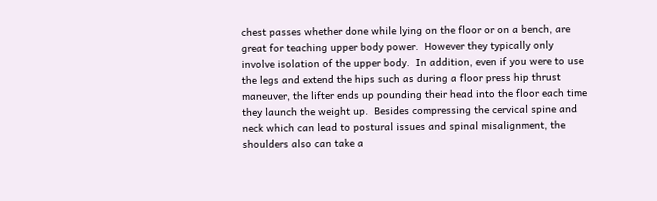chest passes whether done while lying on the floor or on a bench, are great for teaching upper body power.  However they typically only involve isolation of the upper body.  In addition, even if you were to use the legs and extend the hips such as during a floor press hip thrust maneuver, the lifter ends up pounding their head into the floor each time they launch the weight up.  Besides compressing the cervical spine and neck which can lead to postural issues and spinal misalignment, the shoulders also can take a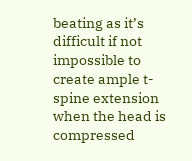beating as it’s difficult if not impossible to create ample t-spine extension when the head is compressed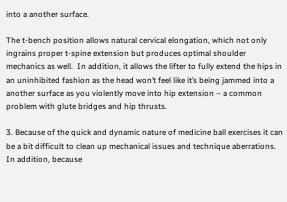into a another surface.

The t-bench position allows natural cervical elongation, which not only ingrains proper t-spine extension but produces optimal shoulder mechanics as well.  In addition, it allows the lifter to fully extend the hips in an uninhibited fashion as the head won’t feel like it’s being jammed into a another surface as you violently move into hip extension – a common problem with glute bridges and hip thrusts.

3. Because of the quick and dynamic nature of medicine ball exercises it can be a bit difficult to clean up mechanical issues and technique aberrations. In addition, because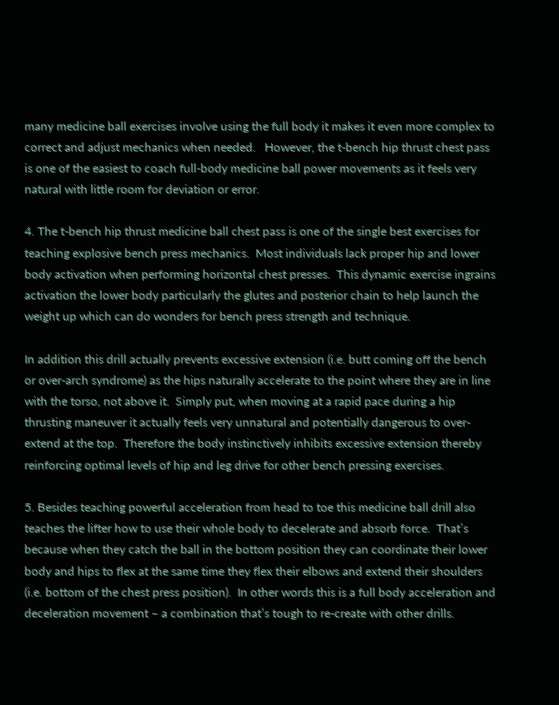many medicine ball exercises involve using the full body it makes it even more complex to correct and adjust mechanics when needed.   However, the t-bench hip thrust chest pass is one of the easiest to coach full-body medicine ball power movements as it feels very natural with little room for deviation or error.

4. The t-bench hip thrust medicine ball chest pass is one of the single best exercises for teaching explosive bench press mechanics.  Most individuals lack proper hip and lower body activation when performing horizontal chest presses.  This dynamic exercise ingrains activation the lower body particularly the glutes and posterior chain to help launch the weight up which can do wonders for bench press strength and technique.

In addition this drill actually prevents excessive extension (i.e. butt coming off the bench or over-arch syndrome) as the hips naturally accelerate to the point where they are in line with the torso, not above it.  Simply put, when moving at a rapid pace during a hip thrusting maneuver it actually feels very unnatural and potentially dangerous to over-extend at the top.  Therefore the body instinctively inhibits excessive extension thereby reinforcing optimal levels of hip and leg drive for other bench pressing exercises.

5. Besides teaching powerful acceleration from head to toe this medicine ball drill also teaches the lifter how to use their whole body to decelerate and absorb force.  That’s because when they catch the ball in the bottom position they can coordinate their lower body and hips to flex at the same time they flex their elbows and extend their shoulders (i.e. bottom of the chest press position).  In other words this is a full body acceleration and deceleration movement – a combination that’s tough to re-create with other drills.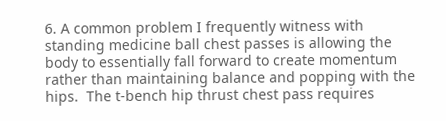6. A common problem I frequently witness with standing medicine ball chest passes is allowing the body to essentially fall forward to create momentum rather than maintaining balance and popping with the hips.  The t-bench hip thrust chest pass requires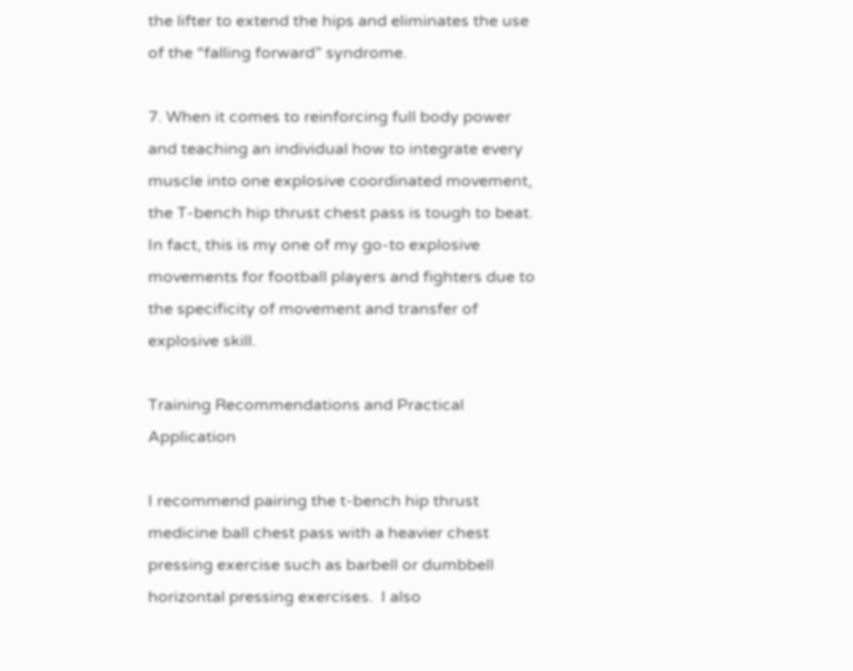the lifter to extend the hips and eliminates the use of the “falling forward” syndrome.

7. When it comes to reinforcing full body power and teaching an individual how to integrate every muscle into one explosive coordinated movement, the T-bench hip thrust chest pass is tough to beat.  In fact, this is my one of my go-to explosive movements for football players and fighters due to the specificity of movement and transfer of explosive skill.

Training Recommendations and Practical Application

I recommend pairing the t-bench hip thrust medicine ball chest pass with a heavier chest pressing exercise such as barbell or dumbbell horizontal pressing exercises.  I also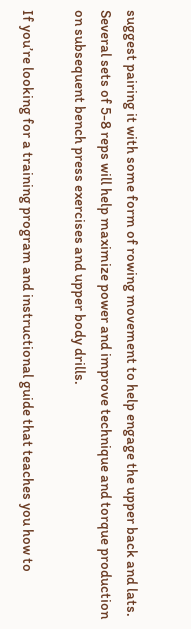suggest pairing it with some form of rowing movement to help engage the upper back and lats.  Several sets of 5-8 reps will help maximize power and improve technique and torque production on subsequent bench press exercises and upper body drills.

If you’re looking for a training program and instructional guide that teaches you how to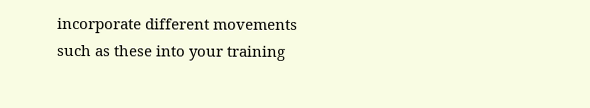incorporate different movements such as these into your training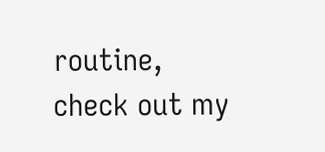routine, check out my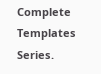Complete Templates Series.